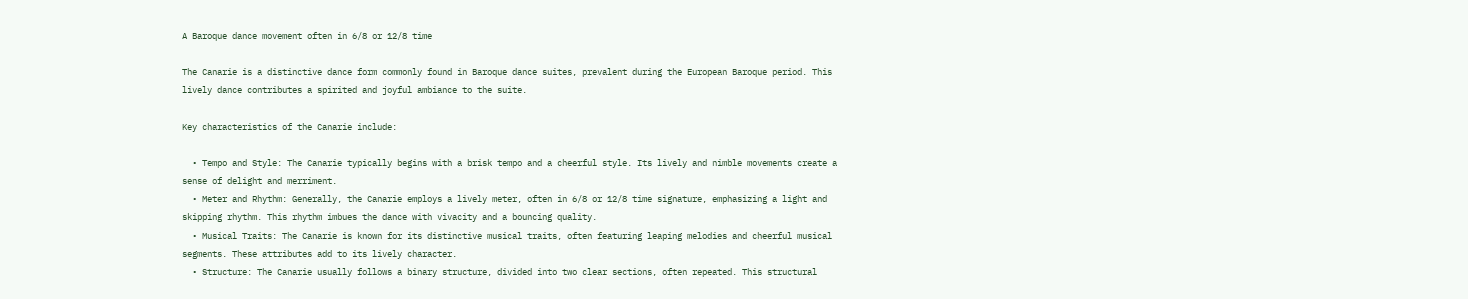A Baroque dance movement often in 6/8 or 12/8 time

The Canarie is a distinctive dance form commonly found in Baroque dance suites, prevalent during the European Baroque period. This lively dance contributes a spirited and joyful ambiance to the suite.

Key characteristics of the Canarie include:

  • Tempo and Style: The Canarie typically begins with a brisk tempo and a cheerful style. Its lively and nimble movements create a sense of delight and merriment.
  • Meter and Rhythm: Generally, the Canarie employs a lively meter, often in 6/8 or 12/8 time signature, emphasizing a light and skipping rhythm. This rhythm imbues the dance with vivacity and a bouncing quality.
  • Musical Traits: The Canarie is known for its distinctive musical traits, often featuring leaping melodies and cheerful musical segments. These attributes add to its lively character.
  • Structure: The Canarie usually follows a binary structure, divided into two clear sections, often repeated. This structural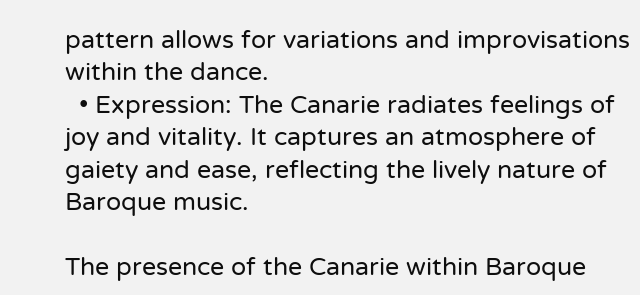pattern allows for variations and improvisations within the dance.
  • Expression: The Canarie radiates feelings of joy and vitality. It captures an atmosphere of gaiety and ease, reflecting the lively nature of Baroque music.

The presence of the Canarie within Baroque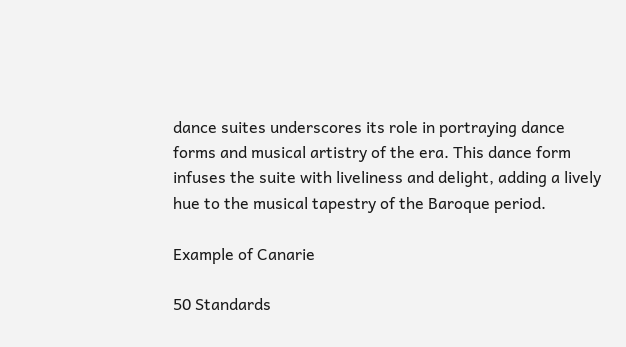dance suites underscores its role in portraying dance forms and musical artistry of the era. This dance form infuses the suite with liveliness and delight, adding a lively hue to the musical tapestry of the Baroque period.

Example of Canarie

50 Standards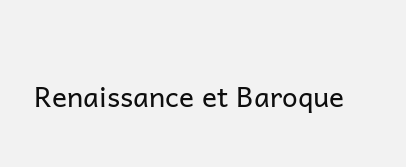Renaissance et Baroque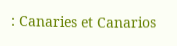: Canaries et Canarios